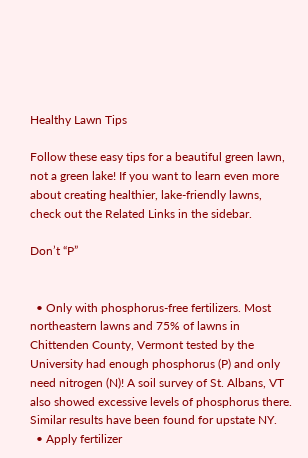Healthy Lawn Tips

Follow these easy tips for a beautiful green lawn, not a green lake! If you want to learn even more about creating healthier, lake-friendly lawns, check out the Related Links in the sidebar.

Don’t “P”


  • Only with phosphorus-free fertilizers. Most northeastern lawns and 75% of lawns in Chittenden County, Vermont tested by the University had enough phosphorus (P) and only need nitrogen (N)! A soil survey of St. Albans, VT also showed excessive levels of phosphorus there. Similar results have been found for upstate NY.
  • Apply fertilizer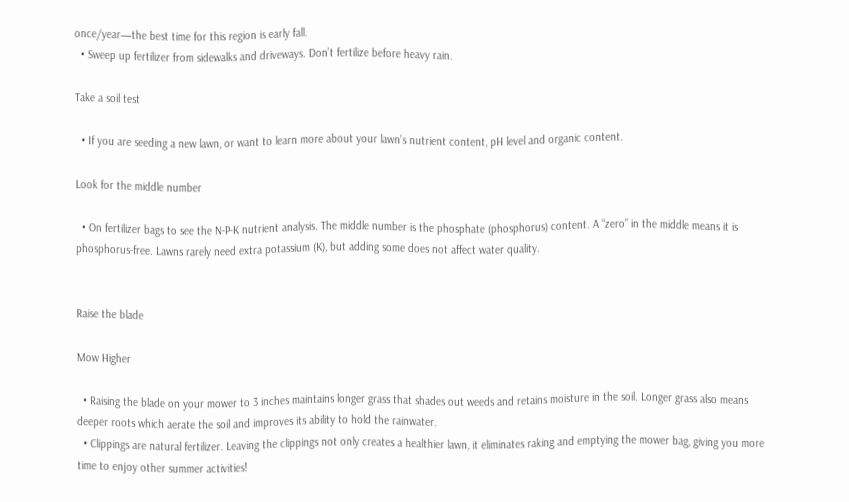once/year—the best time for this region is early fall.
  • Sweep up fertilizer from sidewalks and driveways. Don’t fertilize before heavy rain.

Take a soil test

  • If you are seeding a new lawn, or want to learn more about your lawn’s nutrient content, pH level and organic content.

Look for the middle number

  • On fertilizer bags to see the N-P-K nutrient analysis. The middle number is the phosphate (phosphorus) content. A “zero” in the middle means it is phosphorus-free. Lawns rarely need extra potassium (K), but adding some does not affect water quality.


Raise the blade

Mow Higher

  • Raising the blade on your mower to 3 inches maintains longer grass that shades out weeds and retains moisture in the soil. Longer grass also means deeper roots which aerate the soil and improves its ability to hold the rainwater.
  • Clippings are natural fertilizer. Leaving the clippings not only creates a healthier lawn, it eliminates raking and emptying the mower bag, giving you more time to enjoy other summer activities!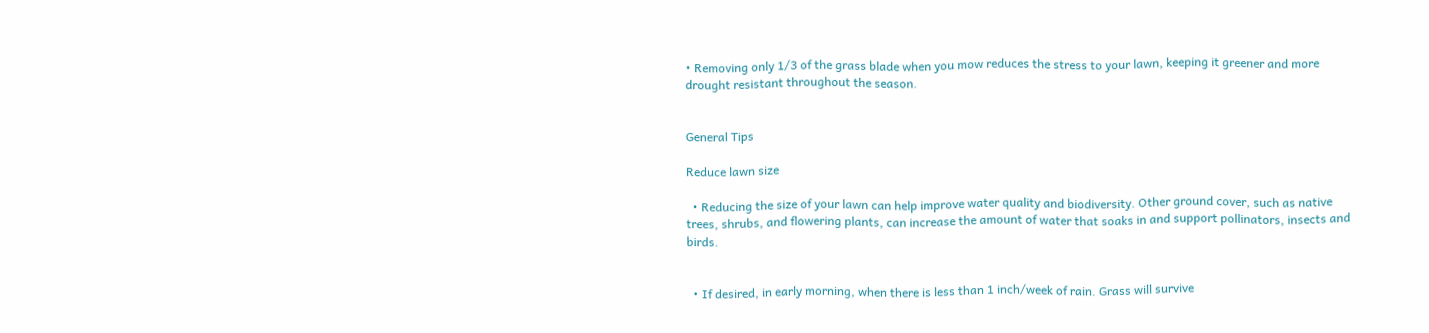• Removing only 1/3 of the grass blade when you mow reduces the stress to your lawn, keeping it greener and more drought resistant throughout the season.


General Tips

Reduce lawn size

  • Reducing the size of your lawn can help improve water quality and biodiversity. Other ground cover, such as native trees, shrubs, and flowering plants, can increase the amount of water that soaks in and support pollinators, insects and birds.


  • If desired, in early morning, when there is less than 1 inch/week of rain. Grass will survive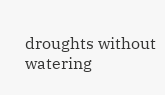droughts without watering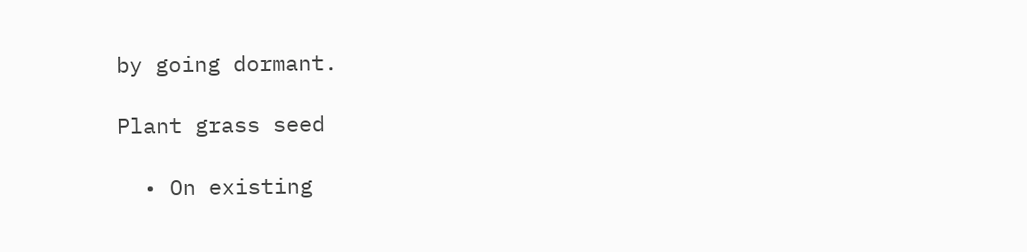by going dormant.

Plant grass seed

  • On existing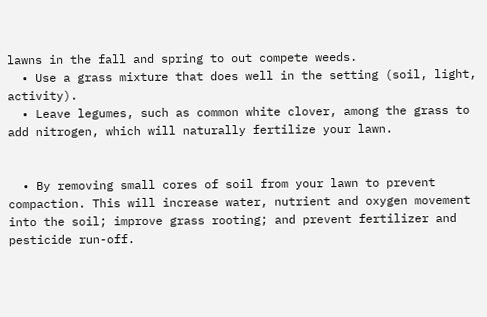lawns in the fall and spring to out compete weeds.
  • Use a grass mixture that does well in the setting (soil, light, activity).
  • Leave legumes, such as common white clover, among the grass to add nitrogen, which will naturally fertilize your lawn.


  • By removing small cores of soil from your lawn to prevent compaction. This will increase water, nutrient and oxygen movement into the soil; improve grass rooting; and prevent fertilizer and pesticide run-off.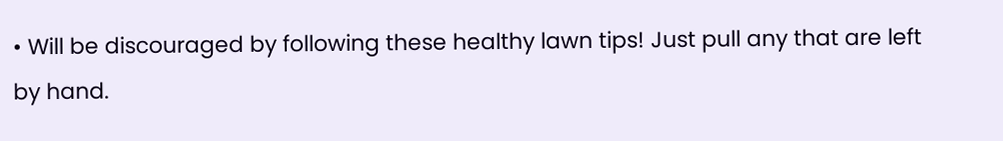• Will be discouraged by following these healthy lawn tips! Just pull any that are left by hand.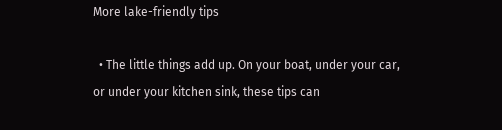More lake-friendly tips

  • The little things add up. On your boat, under your car, or under your kitchen sink, these tips can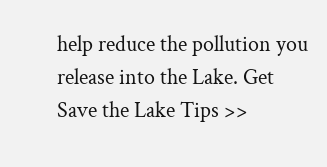help reduce the pollution you release into the Lake. Get Save the Lake Tips >>